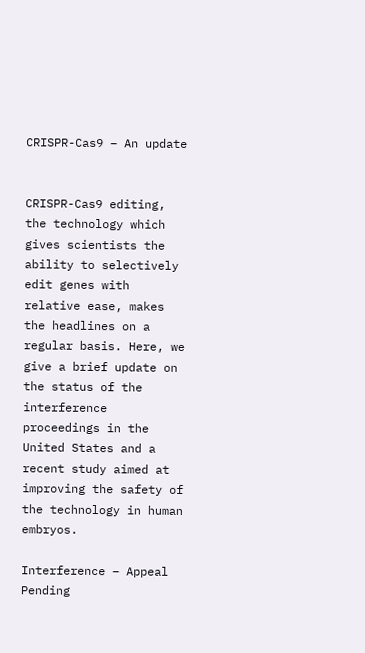CRISPR-Cas9 – An update


CRISPR-Cas9 editing, the technology which gives scientists the ability to selectively edit genes with relative ease, makes the headlines on a regular basis. Here, we give a brief update on the status of the interference proceedings in the United States and a recent study aimed at improving the safety of the technology in human embryos.

Interference – Appeal Pending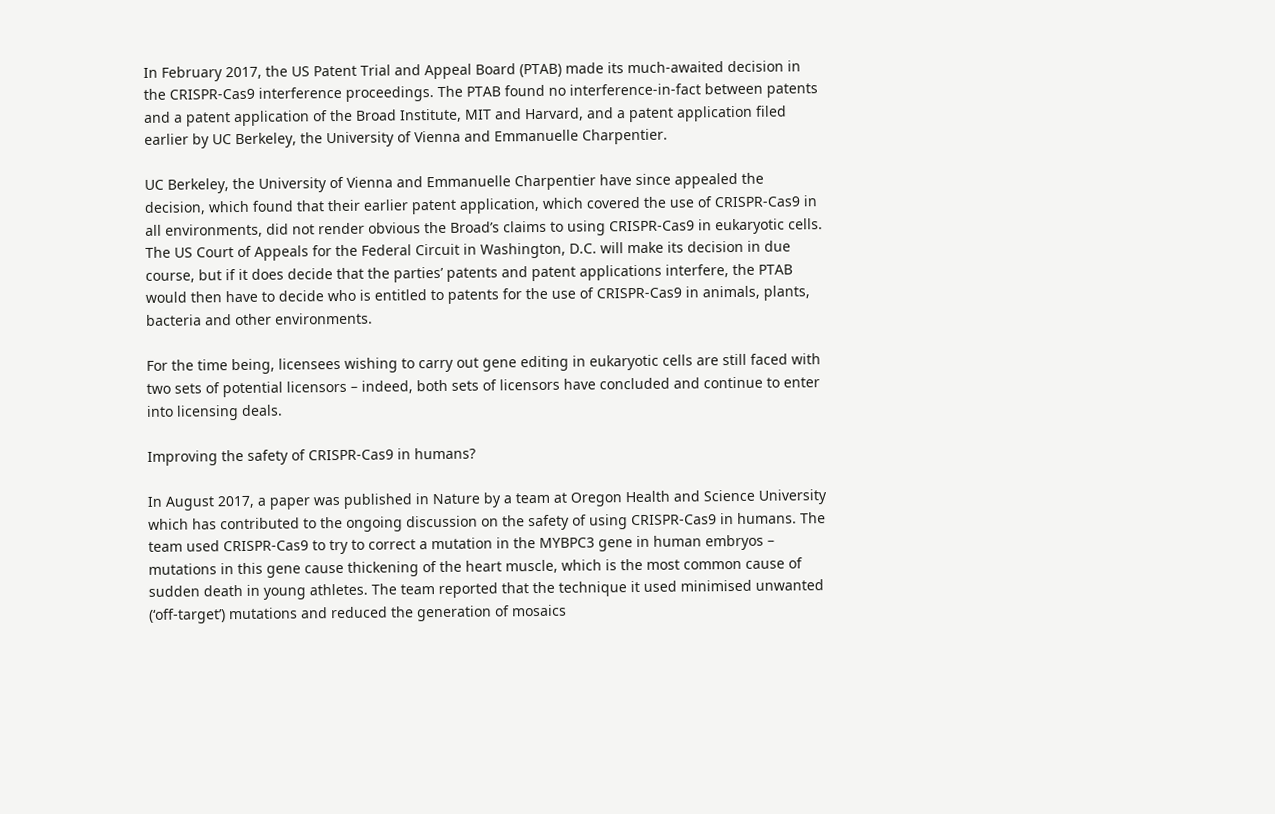In February 2017, the US Patent Trial and Appeal Board (PTAB) made its much-awaited decision in the CRISPR-Cas9 interference proceedings. The PTAB found no interference-in-fact between patents and a patent application of the Broad Institute, MIT and Harvard, and a patent application filed earlier by UC Berkeley, the University of Vienna and Emmanuelle Charpentier.

UC Berkeley, the University of Vienna and Emmanuelle Charpentier have since appealed the decision, which found that their earlier patent application, which covered the use of CRISPR-Cas9 in all environments, did not render obvious the Broad’s claims to using CRISPR-Cas9 in eukaryotic cells. The US Court of Appeals for the Federal Circuit in Washington, D.C. will make its decision in due course, but if it does decide that the parties’ patents and patent applications interfere, the PTAB would then have to decide who is entitled to patents for the use of CRISPR-Cas9 in animals, plants, bacteria and other environments.

For the time being, licensees wishing to carry out gene editing in eukaryotic cells are still faced with two sets of potential licensors – indeed, both sets of licensors have concluded and continue to enter into licensing deals.

Improving the safety of CRISPR-Cas9 in humans?

In August 2017, a paper was published in Nature by a team at Oregon Health and Science University which has contributed to the ongoing discussion on the safety of using CRISPR-Cas9 in humans. The team used CRISPR-Cas9 to try to correct a mutation in the MYBPC3 gene in human embryos – mutations in this gene cause thickening of the heart muscle, which is the most common cause of sudden death in young athletes. The team reported that the technique it used minimised unwanted (‘off-target’) mutations and reduced the generation of mosaics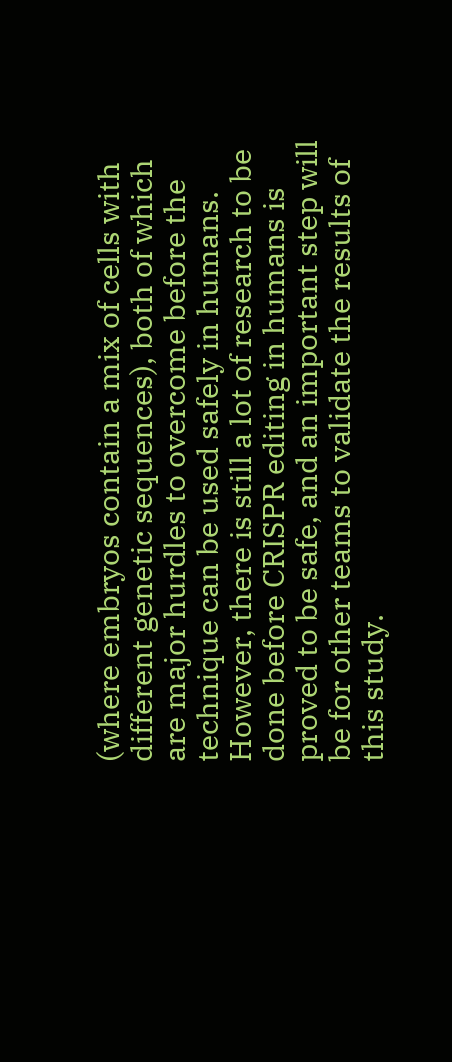(where embryos contain a mix of cells with different genetic sequences), both of which are major hurdles to overcome before the technique can be used safely in humans. However, there is still a lot of research to be done before CRISPR editing in humans is proved to be safe, and an important step will be for other teams to validate the results of this study.